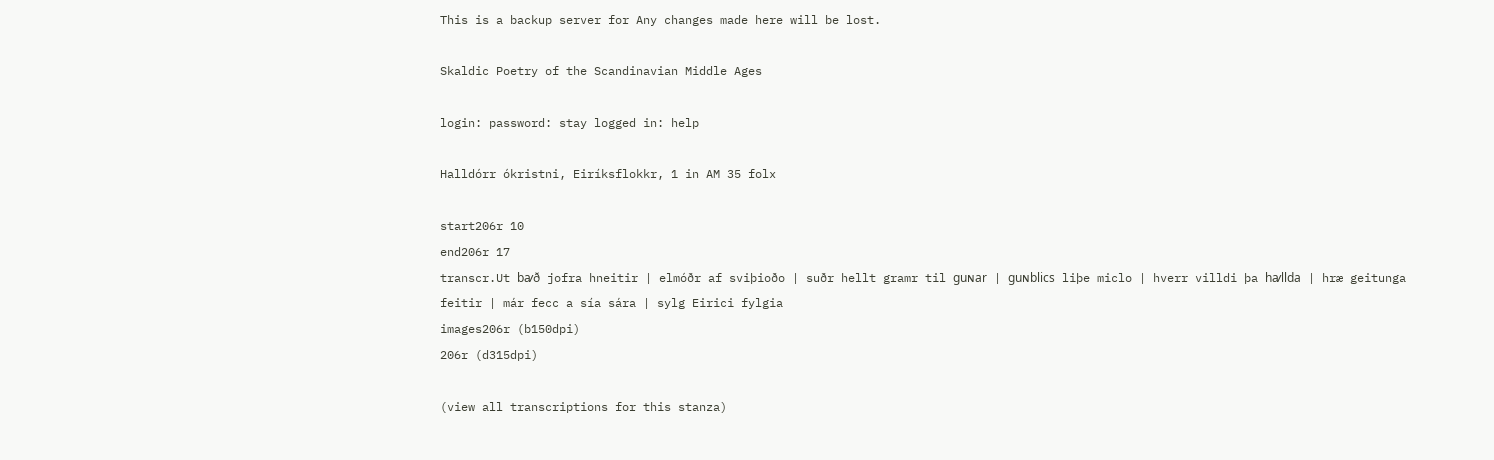This is a backup server for Any changes made here will be lost.

Skaldic Poetry of the Scandinavian Middle Ages

login: password: stay logged in: help

Halldórr ókristni, Eiríksflokkr, 1 in AM 35 folx

start206r 10
end206r 17
transcr.Ut bꜹð jofra hneitir | elmóðr af sviþioðo | suðr hellt gramr til guɴar | guɴblics liþe miclo | hverr villdi þa hꜹllda | hræ geitunga feitir | már fecc a sía sára | sylg Eirici fylgia
images206r (b150dpi)
206r (d315dpi)

(view all transcriptions for this stanza)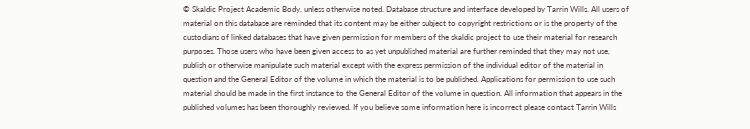© Skaldic Project Academic Body, unless otherwise noted. Database structure and interface developed by Tarrin Wills. All users of material on this database are reminded that its content may be either subject to copyright restrictions or is the property of the custodians of linked databases that have given permission for members of the skaldic project to use their material for research purposes. Those users who have been given access to as yet unpublished material are further reminded that they may not use, publish or otherwise manipulate such material except with the express permission of the individual editor of the material in question and the General Editor of the volume in which the material is to be published. Applications for permission to use such material should be made in the first instance to the General Editor of the volume in question. All information that appears in the published volumes has been thoroughly reviewed. If you believe some information here is incorrect please contact Tarrin Wills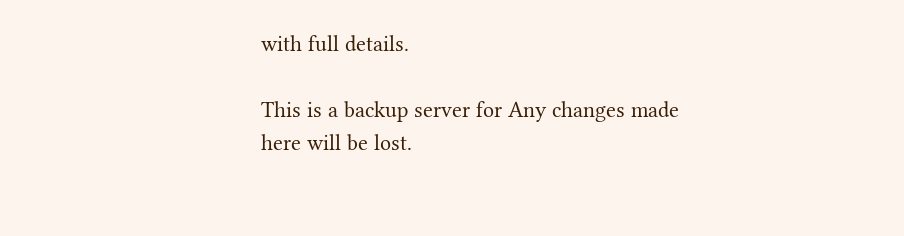with full details.

This is a backup server for Any changes made here will be lost.